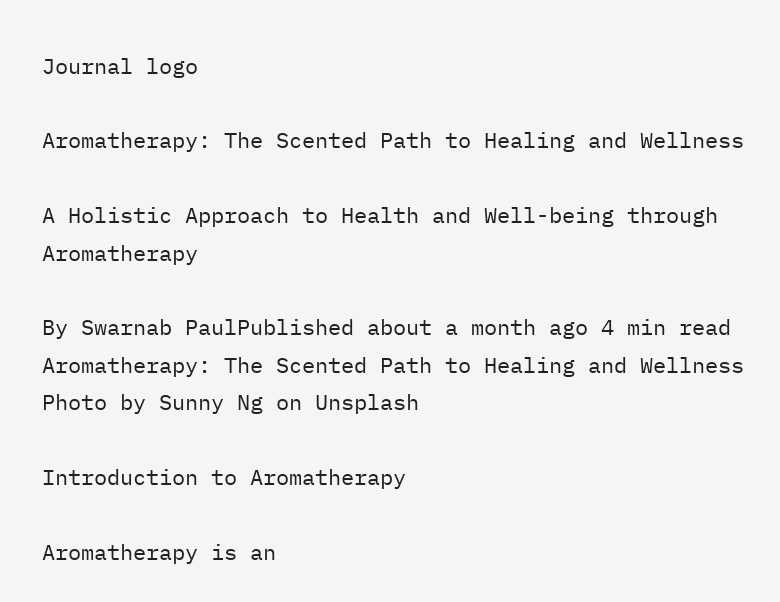Journal logo

Aromatherapy: The Scented Path to Healing and Wellness

A Holistic Approach to Health and Well-being through Aromatherapy

By Swarnab PaulPublished about a month ago 4 min read
Aromatherapy: The Scented Path to Healing and Wellness
Photo by Sunny Ng on Unsplash

Introduction to Aromatherapy

Aromatherapy is an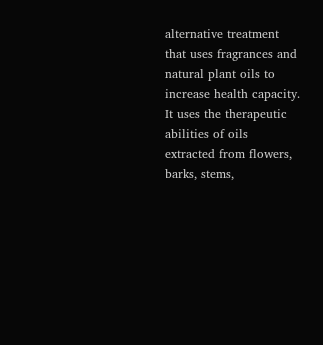alternative treatment that uses fragrances and natural plant oils to increase health capacity. It uses the therapeutic abilities of oils extracted from flowers, barks, stems,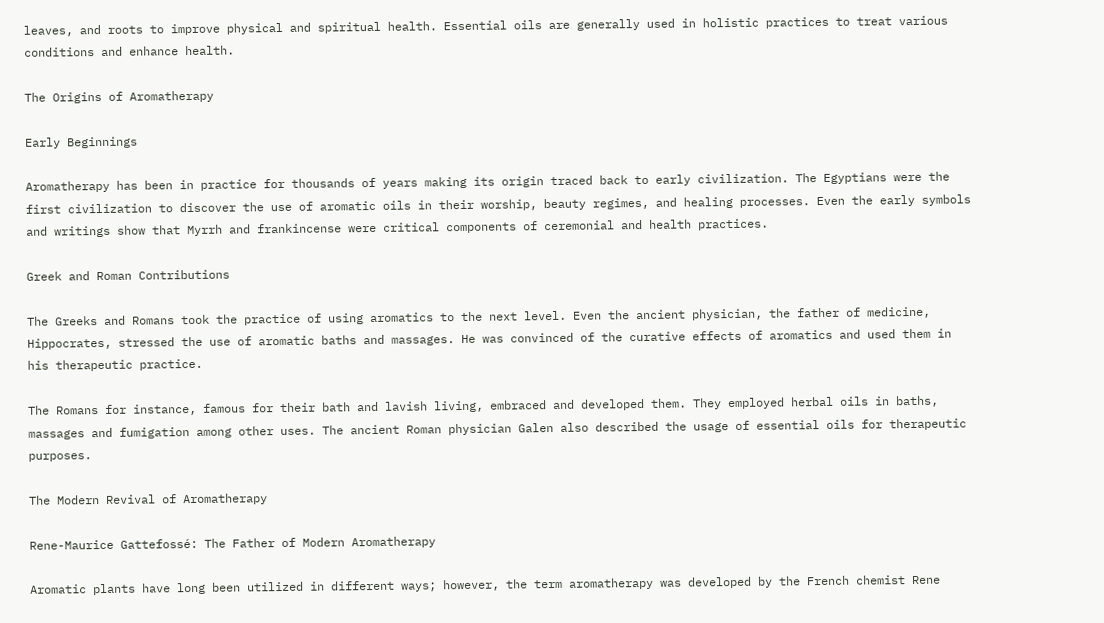leaves, and roots to improve physical and spiritual health. Essential oils are generally used in holistic practices to treat various conditions and enhance health.

The Origins of Aromatherapy

Early Beginnings

Aromatherapy has been in practice for thousands of years making its origin traced back to early civilization. The Egyptians were the first civilization to discover the use of aromatic oils in their worship, beauty regimes, and healing processes. Even the early symbols and writings show that Myrrh and frankincense were critical components of ceremonial and health practices.

Greek and Roman Contributions

The Greeks and Romans took the practice of using aromatics to the next level. Even the ancient physician, the father of medicine, Hippocrates, stressed the use of aromatic baths and massages. He was convinced of the curative effects of aromatics and used them in his therapeutic practice.

The Romans for instance, famous for their bath and lavish living, embraced and developed them. They employed herbal oils in baths, massages and fumigation among other uses. The ancient Roman physician Galen also described the usage of essential oils for therapeutic purposes.

The Modern Revival of Aromatherapy

Rene-Maurice Gattefossé: The Father of Modern Aromatherapy

Aromatic plants have long been utilized in different ways; however, the term aromatherapy was developed by the French chemist Rene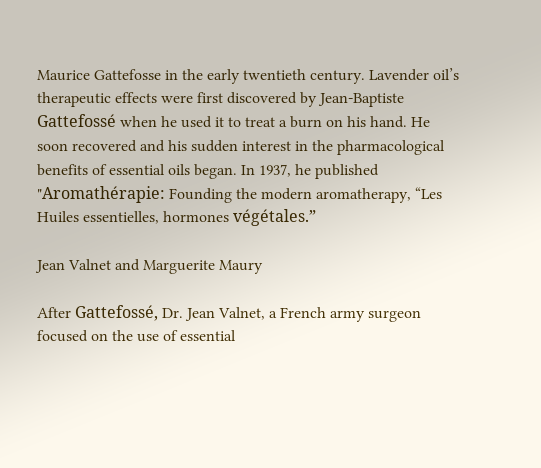Maurice Gattefosse in the early twentieth century. Lavender oil’s therapeutic effects were first discovered by Jean-Baptiste Gattefossé when he used it to treat a burn on his hand. He soon recovered and his sudden interest in the pharmacological benefits of essential oils began. In 1937, he published "Aromathérapie: Founding the modern aromatherapy, “Les Huiles essentielles, hormones végétales.”

Jean Valnet and Marguerite Maury

After Gattefossé, Dr. Jean Valnet, a French army surgeon focused on the use of essential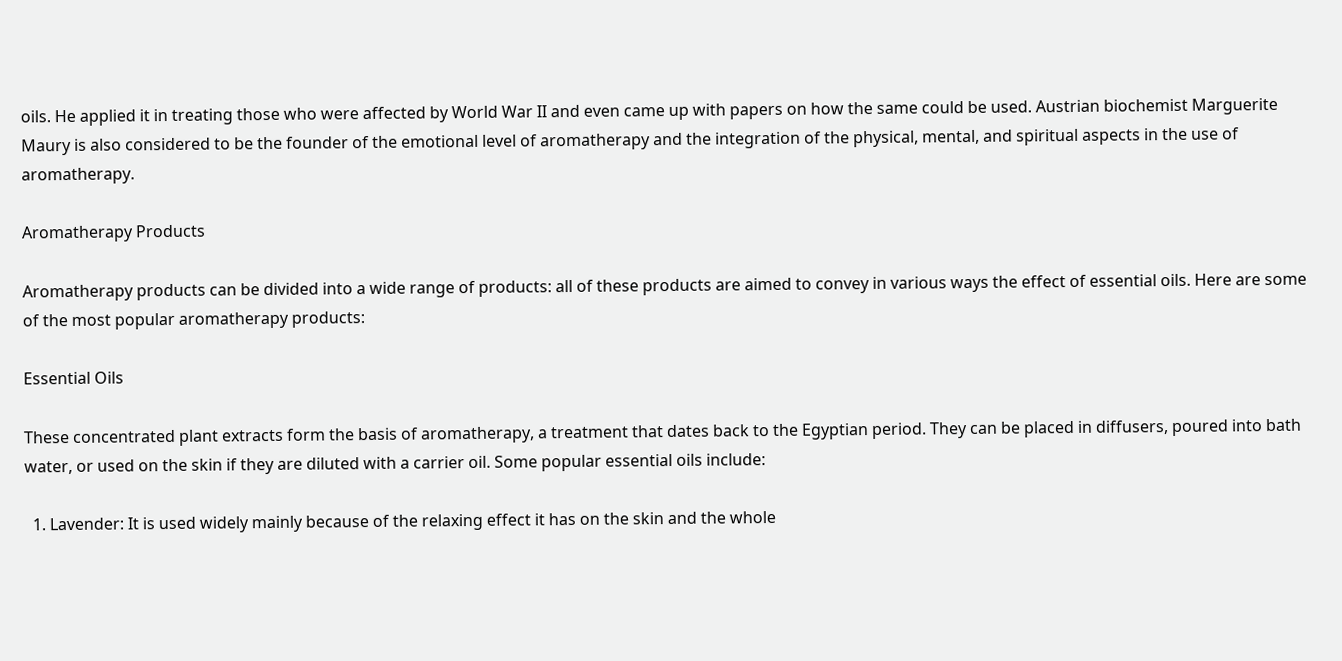oils. He applied it in treating those who were affected by World War II and even came up with papers on how the same could be used. Austrian biochemist Marguerite Maury is also considered to be the founder of the emotional level of aromatherapy and the integration of the physical, mental, and spiritual aspects in the use of aromatherapy.

Aromatherapy Products

Aromatherapy products can be divided into a wide range of products: all of these products are aimed to convey in various ways the effect of essential oils. Here are some of the most popular aromatherapy products:

Essential Oils

These concentrated plant extracts form the basis of aromatherapy, a treatment that dates back to the Egyptian period. They can be placed in diffusers, poured into bath water, or used on the skin if they are diluted with a carrier oil. Some popular essential oils include:

  1. Lavender: It is used widely mainly because of the relaxing effect it has on the skin and the whole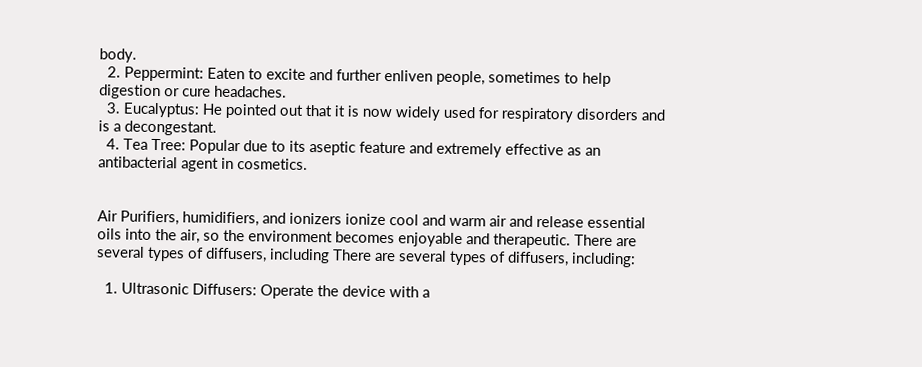body.
  2. Peppermint: Eaten to excite and further enliven people, sometimes to help digestion or cure headaches.
  3. Eucalyptus: He pointed out that it is now widely used for respiratory disorders and is a decongestant.
  4. Tea Tree: Popular due to its aseptic feature and extremely effective as an antibacterial agent in cosmetics.


Air Purifiers, humidifiers, and ionizers ionize cool and warm air and release essential oils into the air, so the environment becomes enjoyable and therapeutic. There are several types of diffusers, including There are several types of diffusers, including:

  1. Ultrasonic Diffusers: Operate the device with a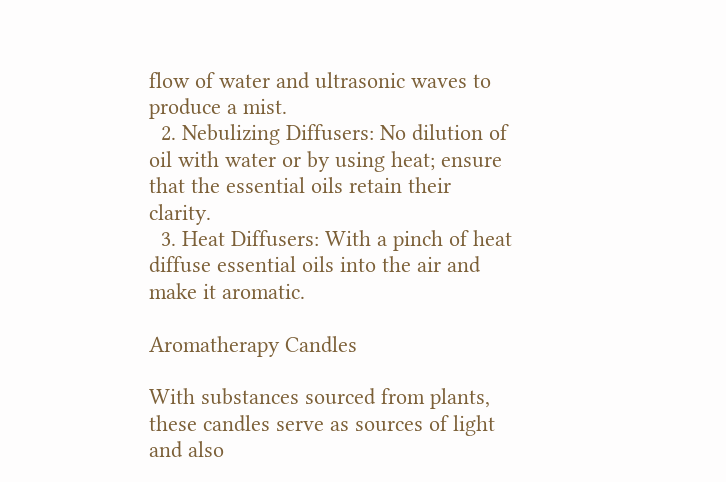flow of water and ultrasonic waves to produce a mist.
  2. Nebulizing Diffusers: No dilution of oil with water or by using heat; ensure that the essential oils retain their clarity.
  3. Heat Diffusers: With a pinch of heat diffuse essential oils into the air and make it aromatic.

Aromatherapy Candles

With substances sourced from plants, these candles serve as sources of light and also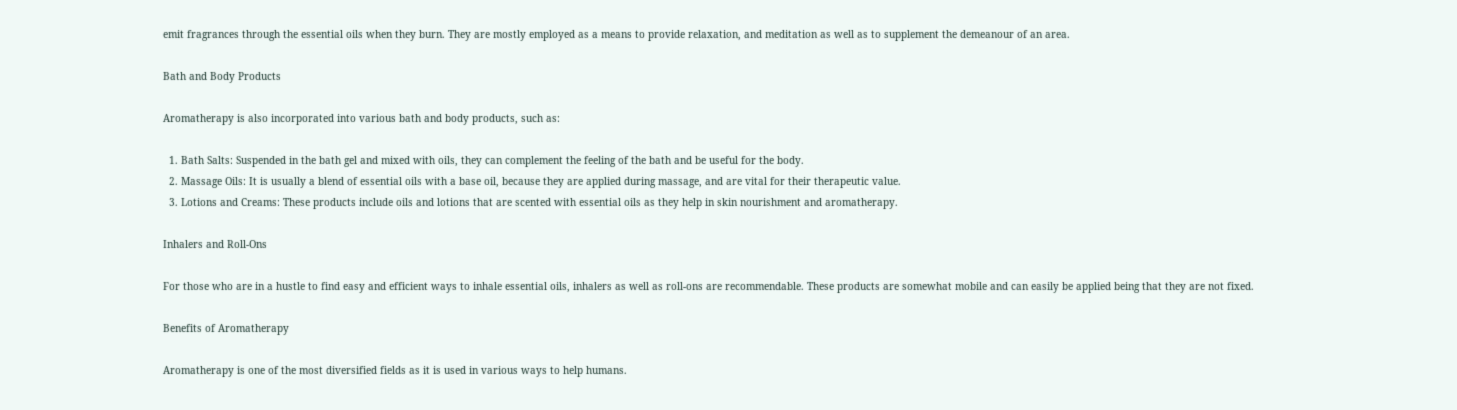emit fragrances through the essential oils when they burn. They are mostly employed as a means to provide relaxation, and meditation as well as to supplement the demeanour of an area.

Bath and Body Products

Aromatherapy is also incorporated into various bath and body products, such as:

  1. Bath Salts: Suspended in the bath gel and mixed with oils, they can complement the feeling of the bath and be useful for the body.
  2. Massage Oils: It is usually a blend of essential oils with a base oil, because they are applied during massage, and are vital for their therapeutic value.
  3. Lotions and Creams: These products include oils and lotions that are scented with essential oils as they help in skin nourishment and aromatherapy.

Inhalers and Roll-Ons

For those who are in a hustle to find easy and efficient ways to inhale essential oils, inhalers as well as roll-ons are recommendable. These products are somewhat mobile and can easily be applied being that they are not fixed.

Benefits of Aromatherapy

Aromatherapy is one of the most diversified fields as it is used in various ways to help humans.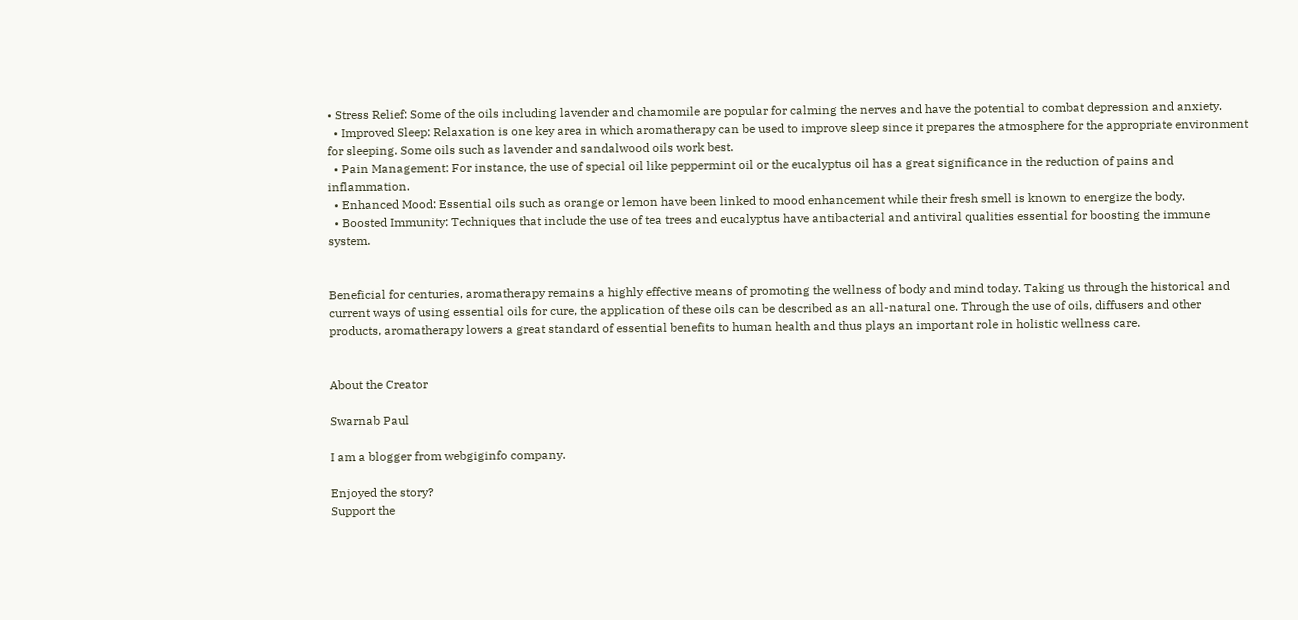• Stress Relief: Some of the oils including lavender and chamomile are popular for calming the nerves and have the potential to combat depression and anxiety.
  • Improved Sleep: Relaxation is one key area in which aromatherapy can be used to improve sleep since it prepares the atmosphere for the appropriate environment for sleeping. Some oils such as lavender and sandalwood oils work best.
  • Pain Management: For instance, the use of special oil like peppermint oil or the eucalyptus oil has a great significance in the reduction of pains and inflammation.
  • Enhanced Mood: Essential oils such as orange or lemon have been linked to mood enhancement while their fresh smell is known to energize the body.
  • Boosted Immunity: Techniques that include the use of tea trees and eucalyptus have antibacterial and antiviral qualities essential for boosting the immune system.


Beneficial for centuries, aromatherapy remains a highly effective means of promoting the wellness of body and mind today. Taking us through the historical and current ways of using essential oils for cure, the application of these oils can be described as an all-natural one. Through the use of oils, diffusers and other products, aromatherapy lowers a great standard of essential benefits to human health and thus plays an important role in holistic wellness care.


About the Creator

Swarnab Paul

I am a blogger from webgiginfo company.

Enjoyed the story?
Support the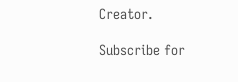Creator.

Subscribe for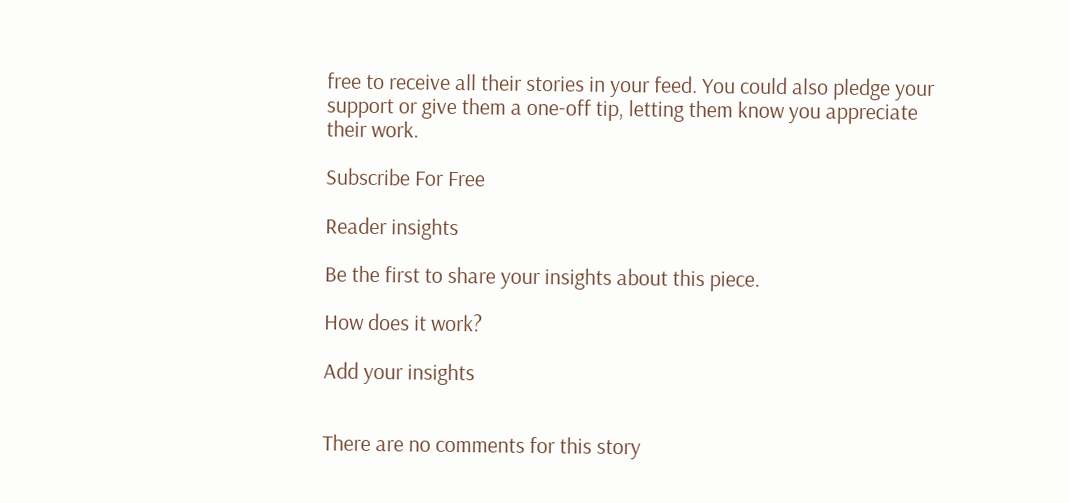free to receive all their stories in your feed. You could also pledge your support or give them a one-off tip, letting them know you appreciate their work.

Subscribe For Free

Reader insights

Be the first to share your insights about this piece.

How does it work?

Add your insights


There are no comments for this story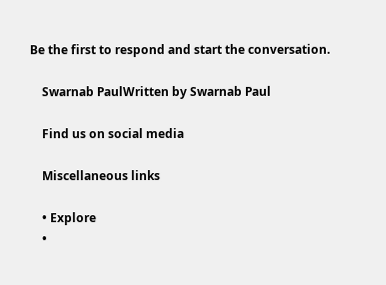Be the first to respond and start the conversation.

    Swarnab PaulWritten by Swarnab Paul

    Find us on social media

    Miscellaneous links

    • Explore
    •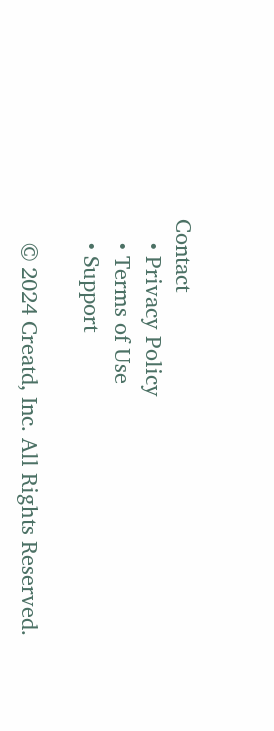Contact
    • Privacy Policy
    • Terms of Use
    • Support

    © 2024 Creatd, Inc. All Rights Reserved.